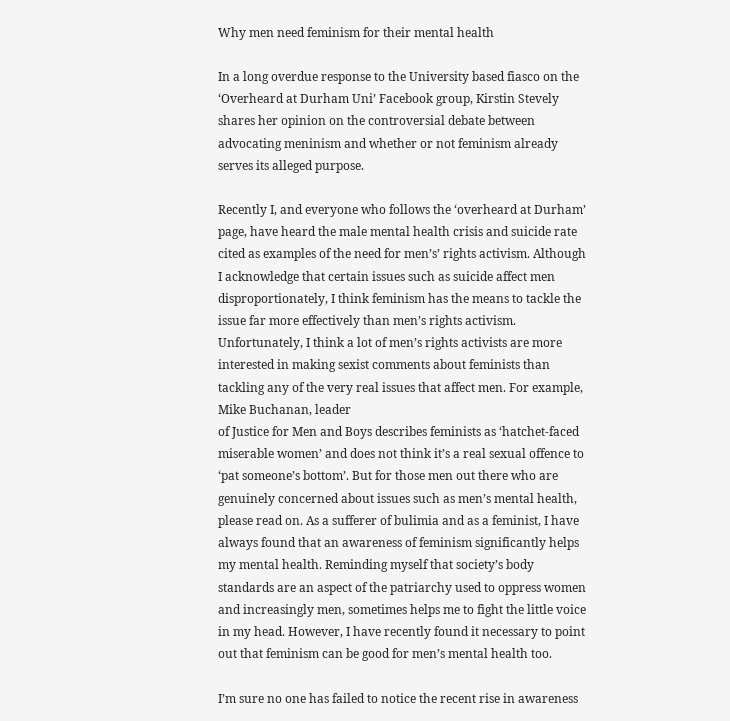Why men need feminism for their mental health

In a long overdue response to the University based fiasco on the ‘Overheard at Durham Uni’ Facebook group, Kirstin Stevely shares her opinion on the controversial debate between advocating meninism and whether or not feminism already serves its alleged purpose.

Recently I, and everyone who follows the ‘overheard at Durham’ page, have heard the male mental health crisis and suicide rate cited as examples of the need for men’s’ rights activism. Although I acknowledge that certain issues such as suicide affect men disproportionately, I think feminism has the means to tackle the issue far more effectively than men’s rights activism. Unfortunately, I think a lot of men’s rights activists are more interested in making sexist comments about feminists than tackling any of the very real issues that affect men. For example, Mike Buchanan, leader
of Justice for Men and Boys describes feminists as ‘hatchet-faced miserable women’ and does not think it’s a real sexual offence to ‘pat someone’s bottom’. But for those men out there who are genuinely concerned about issues such as men’s mental health, please read on. As a sufferer of bulimia and as a feminist, I have always found that an awareness of feminism significantly helps my mental health. Reminding myself that society’s body standards are an aspect of the patriarchy used to oppress women and increasingly men, sometimes helps me to fight the little voice in my head. However, I have recently found it necessary to point out that feminism can be good for men’s mental health too.

I’m sure no one has failed to notice the recent rise in awareness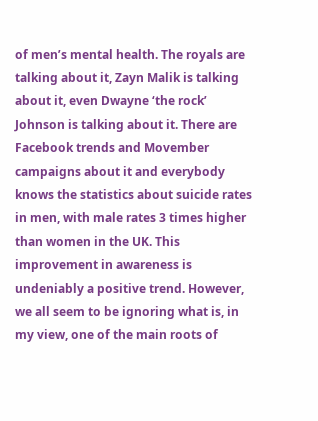of men’s mental health. The royals are talking about it, Zayn Malik is talking about it, even Dwayne ‘the rock’ Johnson is talking about it. There are Facebook trends and Movember campaigns about it and everybody knows the statistics about suicide rates in men, with male rates 3 times higher than women in the UK. This improvement in awareness is undeniably a positive trend. However, we all seem to be ignoring what is, in my view, one of the main roots of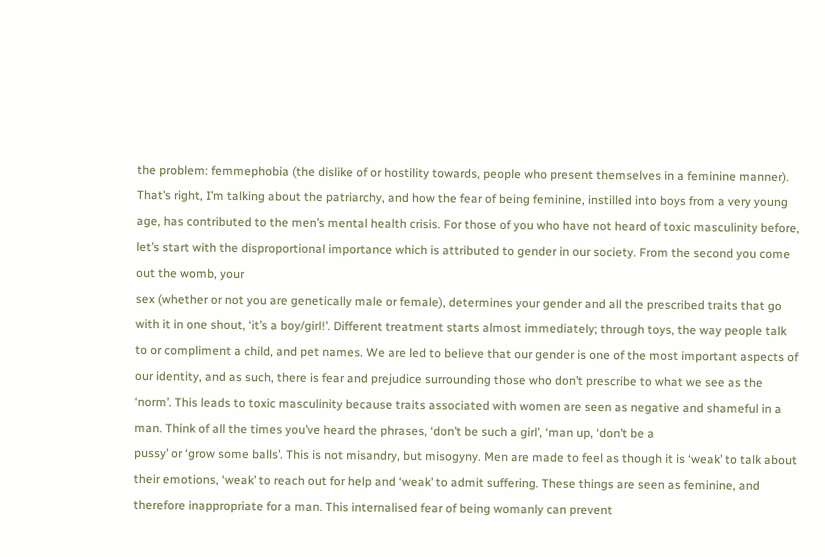the problem: femmephobia (the dislike of or hostility towards, people who present themselves in a feminine manner). That’s right, I’m talking about the patriarchy, and how the fear of being feminine, instilled into boys from a very young age, has contributed to the men’s mental health crisis. For those of you who have not heard of toxic masculinity before, let’s start with the disproportional importance which is attributed to gender in our society. From the second you come out the womb, your
sex (whether or not you are genetically male or female), determines your gender and all the prescribed traits that go with it in one shout, ‘it’s a boy/girl!’. Different treatment starts almost immediately; through toys, the way people talk to or compliment a child, and pet names. We are led to believe that our gender is one of the most important aspects of our identity, and as such, there is fear and prejudice surrounding those who don’t prescribe to what we see as the ‘norm’. This leads to toxic masculinity because traits associated with women are seen as negative and shameful in a man. Think of all the times you’ve heard the phrases, ‘don’t be such a girl’, ‘man up, ‘don’t be a
pussy’ or ‘grow some balls’. This is not misandry, but misogyny. Men are made to feel as though it is ‘weak’ to talk about their emotions, ‘weak’ to reach out for help and ‘weak’ to admit suffering. These things are seen as feminine, and therefore inappropriate for a man. This internalised fear of being womanly can prevent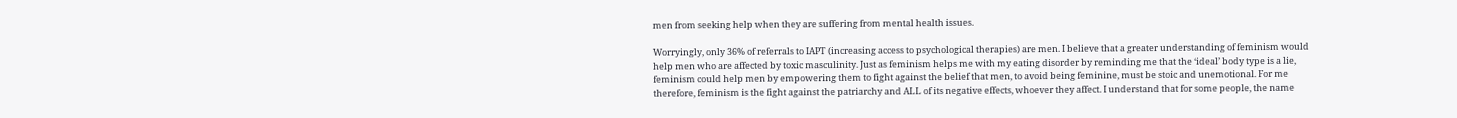men from seeking help when they are suffering from mental health issues.

Worryingly, only 36% of referrals to IAPT (increasing access to psychological therapies) are men. I believe that a greater understanding of feminism would help men who are affected by toxic masculinity. Just as feminism helps me with my eating disorder by reminding me that the ‘ideal’ body type is a lie, feminism could help men by empowering them to fight against the belief that men, to avoid being feminine, must be stoic and unemotional. For me therefore, feminism is the fight against the patriarchy and ALL of its negative effects, whoever they affect. I understand that for some people, the name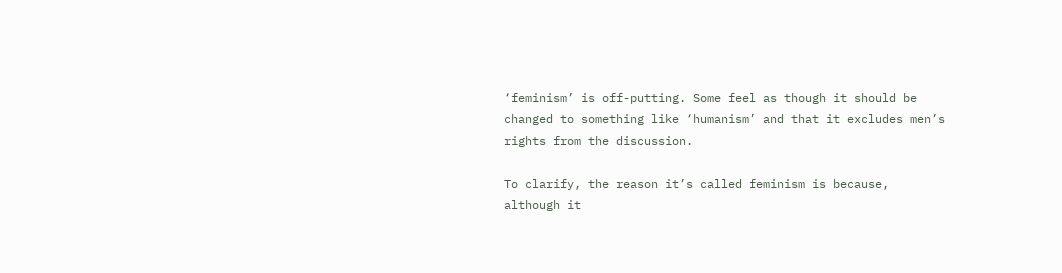‘feminism’ is off-putting. Some feel as though it should be changed to something like ‘humanism’ and that it excludes men’s rights from the discussion.

To clarify, the reason it’s called feminism is because, although it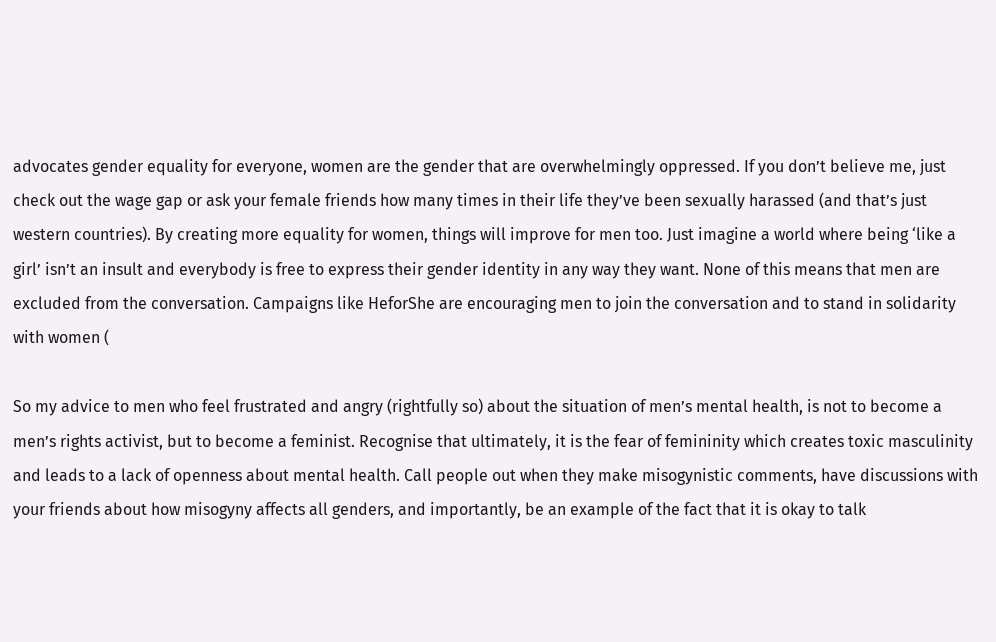advocates gender equality for everyone, women are the gender that are overwhelmingly oppressed. If you don’t believe me, just check out the wage gap or ask your female friends how many times in their life they’ve been sexually harassed (and that’s just western countries). By creating more equality for women, things will improve for men too. Just imagine a world where being ‘like a girl’ isn’t an insult and everybody is free to express their gender identity in any way they want. None of this means that men are excluded from the conversation. Campaigns like HeforShe are encouraging men to join the conversation and to stand in solidarity with women (

So my advice to men who feel frustrated and angry (rightfully so) about the situation of men’s mental health, is not to become a men’s rights activist, but to become a feminist. Recognise that ultimately, it is the fear of femininity which creates toxic masculinity and leads to a lack of openness about mental health. Call people out when they make misogynistic comments, have discussions with your friends about how misogyny affects all genders, and importantly, be an example of the fact that it is okay to talk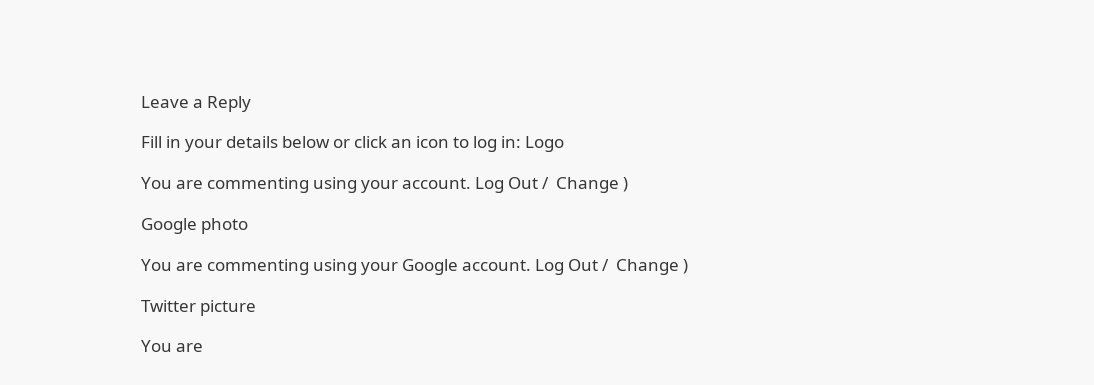Leave a Reply

Fill in your details below or click an icon to log in: Logo

You are commenting using your account. Log Out /  Change )

Google photo

You are commenting using your Google account. Log Out /  Change )

Twitter picture

You are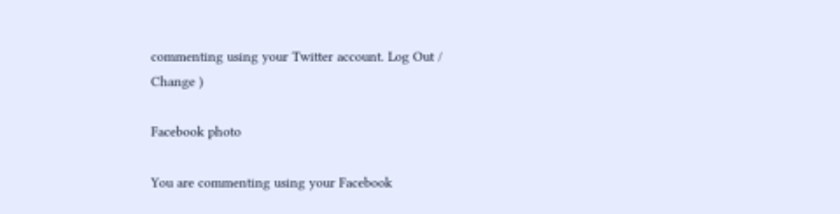commenting using your Twitter account. Log Out /  Change )

Facebook photo

You are commenting using your Facebook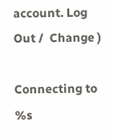account. Log Out /  Change )

Connecting to %s